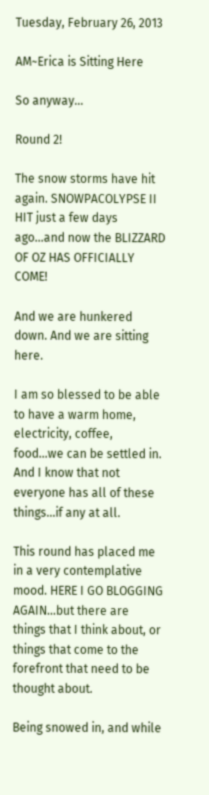Tuesday, February 26, 2013

AM~Erica is Sitting Here

So anyway...

Round 2!

The snow storms have hit again. SNOWPACOLYPSE II HIT just a few days ago...and now the BLIZZARD OF OZ HAS OFFICIALLY COME!

And we are hunkered down. And we are sitting here.

I am so blessed to be able to have a warm home, electricity, coffee, food...we can be settled in. And I know that not everyone has all of these things...if any at all.

This round has placed me in a very contemplative mood. HERE I GO BLOGGING AGAIN...but there are things that I think about, or things that come to the forefront that need to be thought about.

Being snowed in, and while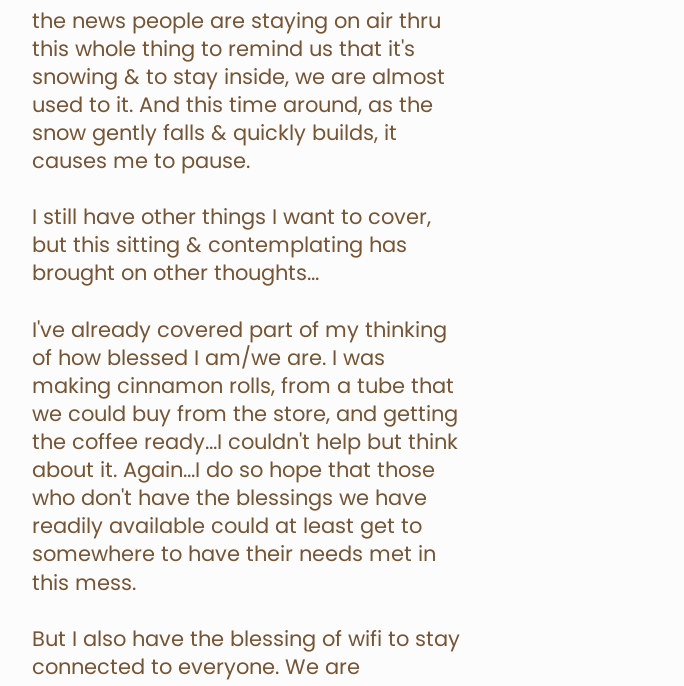the news people are staying on air thru this whole thing to remind us that it's snowing & to stay inside, we are almost used to it. And this time around, as the snow gently falls & quickly builds, it causes me to pause.

I still have other things I want to cover, but this sitting & contemplating has brought on other thoughts...

I've already covered part of my thinking of how blessed I am/we are. I was making cinnamon rolls, from a tube that we could buy from the store, and getting the coffee ready...I couldn't help but think about it. Again...I do so hope that those who don't have the blessings we have readily available could at least get to somewhere to have their needs met in this mess.

But I also have the blessing of wifi to stay connected to everyone. We are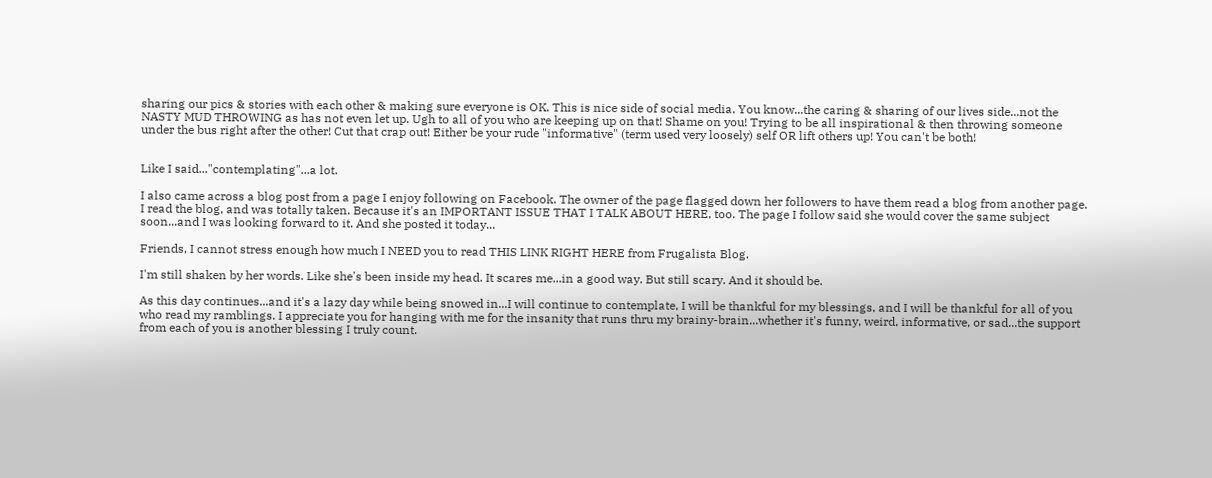sharing our pics & stories with each other & making sure everyone is OK. This is nice side of social media. You know...the caring & sharing of our lives side...not the NASTY MUD THROWING as has not even let up. Ugh to all of you who are keeping up on that! Shame on you! Trying to be all inspirational & then throwing someone under the bus right after the other! Cut that crap out! Either be your rude "informative" (term used very loosely) self OR lift others up! You can't be both!


Like I said..."contemplating"...a lot.

I also came across a blog post from a page I enjoy following on Facebook. The owner of the page flagged down her followers to have them read a blog from another page. I read the blog, and was totally taken. Because it's an IMPORTANT ISSUE THAT I TALK ABOUT HERE, too. The page I follow said she would cover the same subject soon...and I was looking forward to it. And she posted it today...

Friends, I cannot stress enough how much I NEED you to read THIS LINK RIGHT HERE from Frugalista Blog.

I'm still shaken by her words. Like she's been inside my head. It scares me...in a good way. But still scary. And it should be.

As this day continues...and it's a lazy day while being snowed in...I will continue to contemplate, I will be thankful for my blessings, and I will be thankful for all of you who read my ramblings. I appreciate you for hanging with me for the insanity that runs thru my brainy-brain...whether it's funny, weird, informative, or sad...the support from each of you is another blessing I truly count.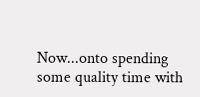Now...onto spending some quality time with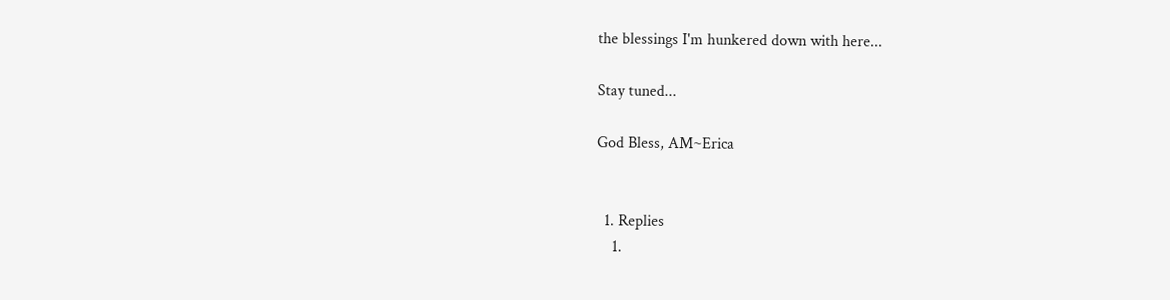the blessings I'm hunkered down with here...

Stay tuned...

God Bless, AM~Erica


  1. Replies
    1.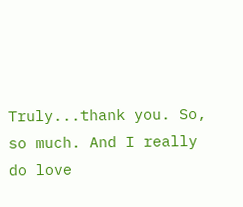Truly...thank you. So, so much. And I really do love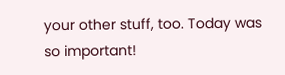your other stuff, too. Today was so important!